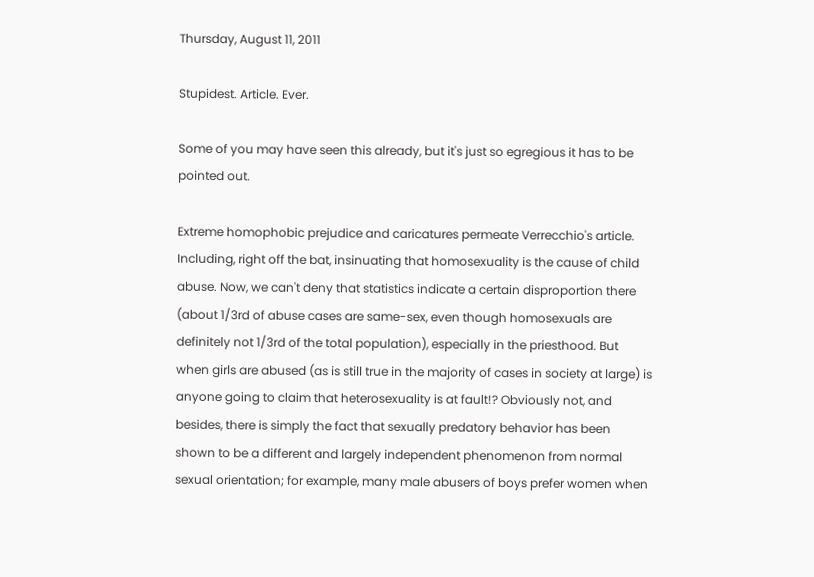Thursday, August 11, 2011

Stupidest. Article. Ever.

Some of you may have seen this already, but it's just so egregious it has to be pointed out.

Extreme homophobic prejudice and caricatures permeate Verrecchio's article. Including, right off the bat, insinuating that homosexuality is the cause of child abuse. Now, we can't deny that statistics indicate a certain disproportion there (about 1/3rd of abuse cases are same-sex, even though homosexuals are definitely not 1/3rd of the total population), especially in the priesthood. But when girls are abused (as is still true in the majority of cases in society at large) is anyone going to claim that heterosexuality is at fault!? Obviously not, and besides, there is simply the fact that sexually predatory behavior has been shown to be a different and largely independent phenomenon from normal sexual orientation; for example, many male abusers of boys prefer women when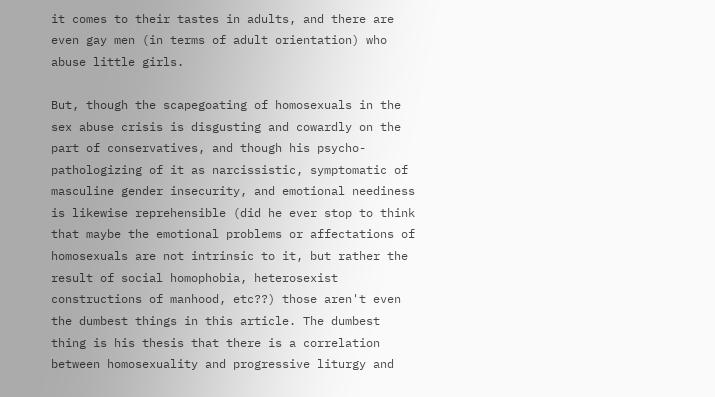it comes to their tastes in adults, and there are even gay men (in terms of adult orientation) who abuse little girls.

But, though the scapegoating of homosexuals in the sex abuse crisis is disgusting and cowardly on the part of conservatives, and though his psycho-pathologizing of it as narcissistic, symptomatic of masculine gender insecurity, and emotional neediness is likewise reprehensible (did he ever stop to think that maybe the emotional problems or affectations of homosexuals are not intrinsic to it, but rather the result of social homophobia, heterosexist constructions of manhood, etc??) those aren't even the dumbest things in this article. The dumbest thing is his thesis that there is a correlation between homosexuality and progressive liturgy and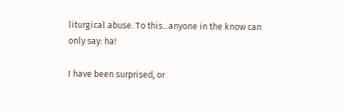liturgical abuse. To this...anyone in the know can only say: ha!

I have been surprised, or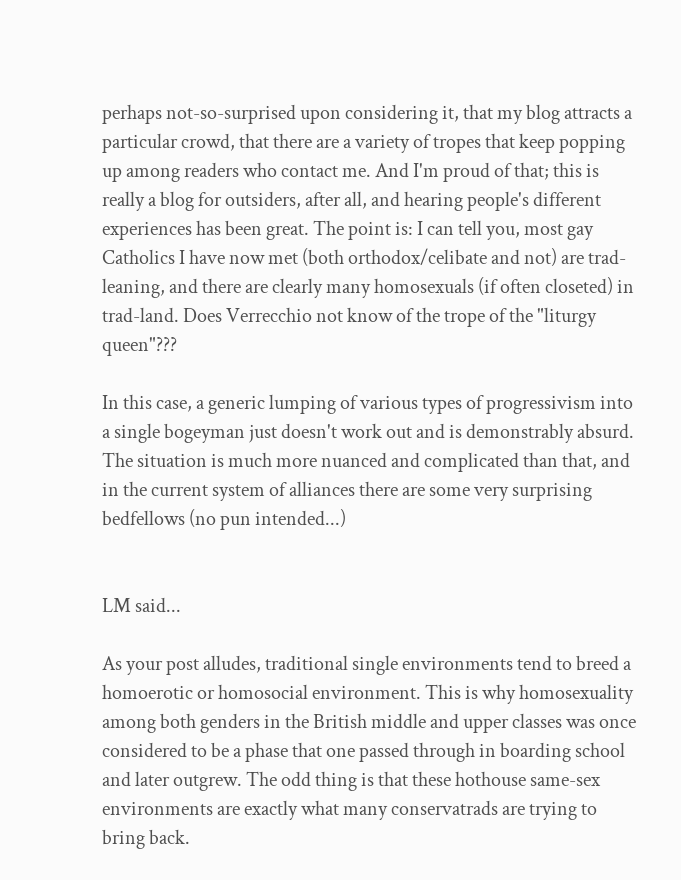perhaps not-so-surprised upon considering it, that my blog attracts a particular crowd, that there are a variety of tropes that keep popping up among readers who contact me. And I'm proud of that; this is really a blog for outsiders, after all, and hearing people's different experiences has been great. The point is: I can tell you, most gay Catholics I have now met (both orthodox/celibate and not) are trad-leaning, and there are clearly many homosexuals (if often closeted) in trad-land. Does Verrecchio not know of the trope of the "liturgy queen"???

In this case, a generic lumping of various types of progressivism into a single bogeyman just doesn't work out and is demonstrably absurd. The situation is much more nuanced and complicated than that, and in the current system of alliances there are some very surprising bedfellows (no pun intended...)


LM said...

As your post alludes, traditional single environments tend to breed a homoerotic or homosocial environment. This is why homosexuality among both genders in the British middle and upper classes was once considered to be a phase that one passed through in boarding school and later outgrew. The odd thing is that these hothouse same-sex environments are exactly what many conservatrads are trying to bring back.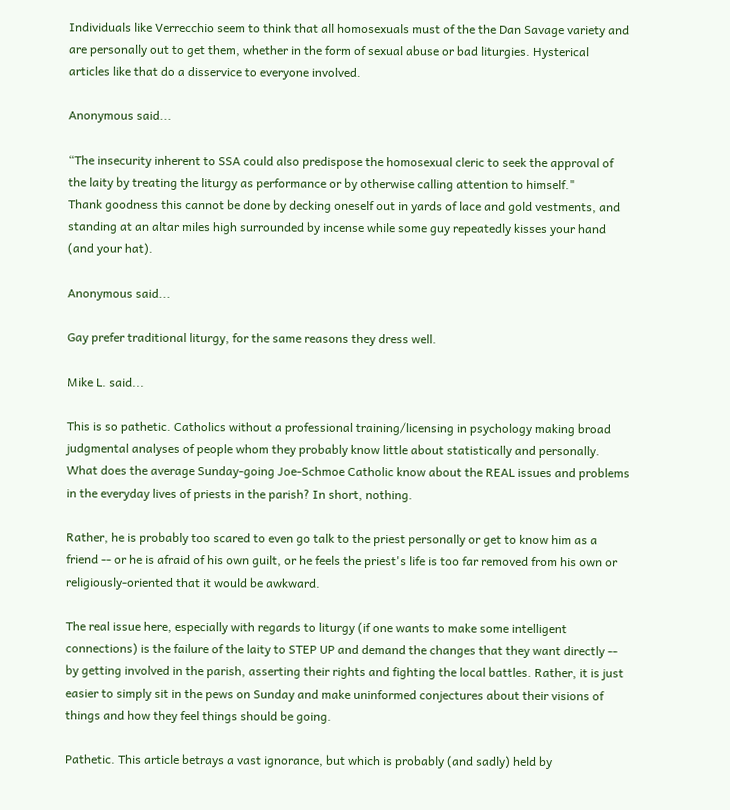Individuals like Verrecchio seem to think that all homosexuals must of the the Dan Savage variety and are personally out to get them, whether in the form of sexual abuse or bad liturgies. Hysterical articles like that do a disservice to everyone involved.

Anonymous said...

“The insecurity inherent to SSA could also predispose the homosexual cleric to seek the approval of the laity by treating the liturgy as performance or by otherwise calling attention to himself."
Thank goodness this cannot be done by decking oneself out in yards of lace and gold vestments, and standing at an altar miles high surrounded by incense while some guy repeatedly kisses your hand (and your hat).

Anonymous said...

Gay prefer traditional liturgy, for the same reasons they dress well.

Mike L. said...

This is so pathetic. Catholics without a professional training/licensing in psychology making broad judgmental analyses of people whom they probably know little about statistically and personally. What does the average Sunday-going Joe-Schmoe Catholic know about the REAL issues and problems in the everyday lives of priests in the parish? In short, nothing.

Rather, he is probably too scared to even go talk to the priest personally or get to know him as a friend -- or he is afraid of his own guilt, or he feels the priest's life is too far removed from his own or religiously-oriented that it would be awkward.

The real issue here, especially with regards to liturgy (if one wants to make some intelligent connections) is the failure of the laity to STEP UP and demand the changes that they want directly -- by getting involved in the parish, asserting their rights and fighting the local battles. Rather, it is just easier to simply sit in the pews on Sunday and make uninformed conjectures about their visions of things and how they feel things should be going.

Pathetic. This article betrays a vast ignorance, but which is probably (and sadly) held by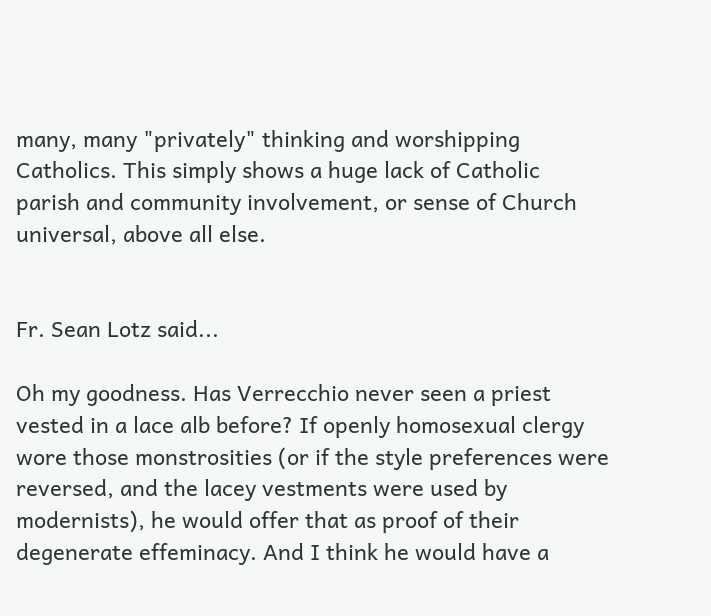many, many "privately" thinking and worshipping Catholics. This simply shows a huge lack of Catholic parish and community involvement, or sense of Church universal, above all else.


Fr. Sean Lotz said...

Oh my goodness. Has Verrecchio never seen a priest vested in a lace alb before? If openly homosexual clergy wore those monstrosities (or if the style preferences were reversed, and the lacey vestments were used by modernists), he would offer that as proof of their degenerate effeminacy. And I think he would have a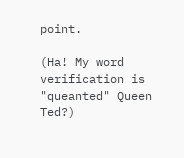point.

(Ha! My word verification is "queanted" Queen Ted?)